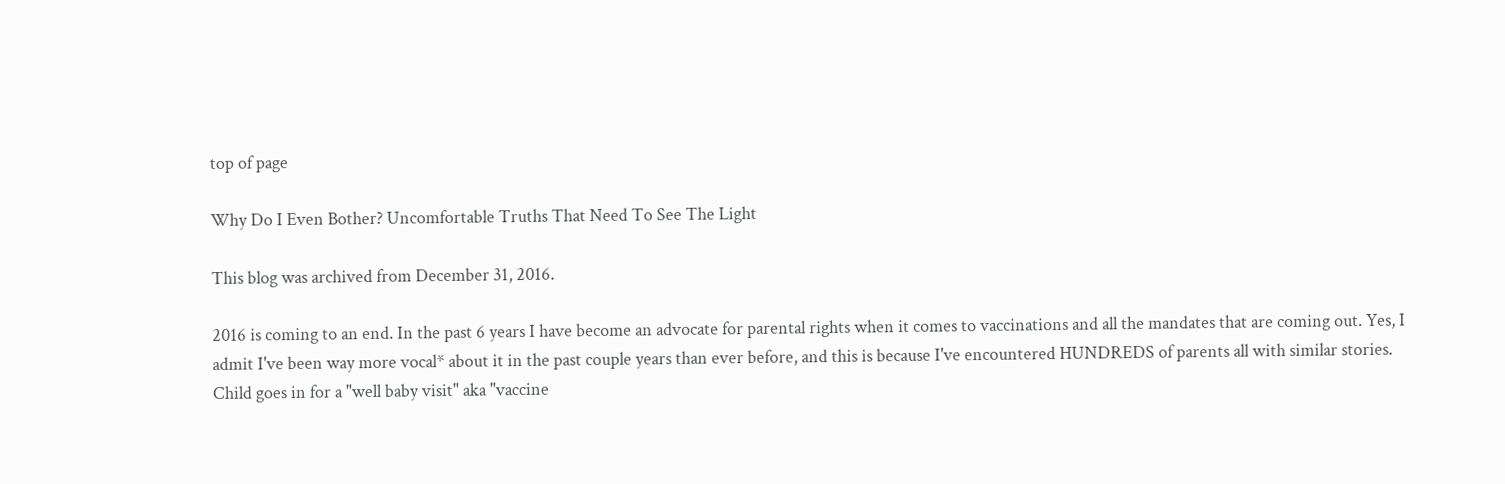top of page

Why Do I Even Bother? Uncomfortable Truths That Need To See The Light

This blog was archived from December 31, 2016.

2016 is coming to an end. In the past 6 years I have become an advocate for parental rights when it comes to vaccinations and all the mandates that are coming out. Yes, I admit I've been way more vocal* about it in the past couple years than ever before, and this is because I've encountered HUNDREDS of parents all with similar stories. Child goes in for a "well baby visit" aka "vaccine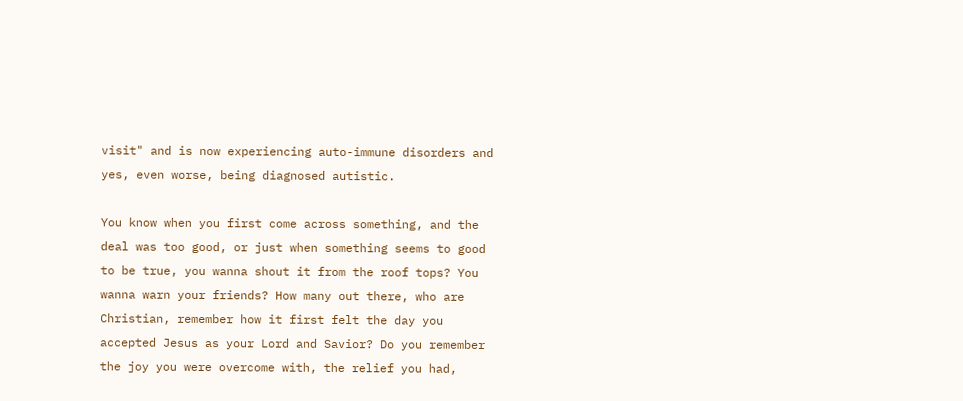visit" and is now experiencing auto-immune disorders and yes, even worse, being diagnosed autistic.

You know when you first come across something, and the deal was too good, or just when something seems to good to be true, you wanna shout it from the roof tops? You wanna warn your friends? How many out there, who are Christian, remember how it first felt the day you accepted Jesus as your Lord and Savior? Do you remember the joy you were overcome with, the relief you had,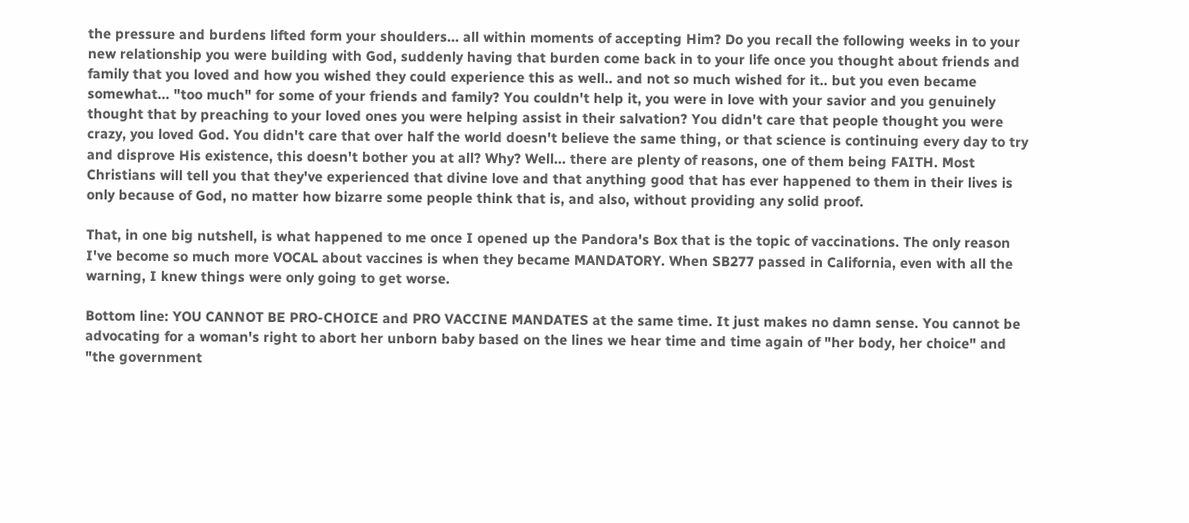the pressure and burdens lifted form your shoulders... all within moments of accepting Him? Do you recall the following weeks in to your new relationship you were building with God, suddenly having that burden come back in to your life once you thought about friends and family that you loved and how you wished they could experience this as well.. and not so much wished for it.. but you even became somewhat... "too much" for some of your friends and family? You couldn't help it, you were in love with your savior and you genuinely thought that by preaching to your loved ones you were helping assist in their salvation? You didn't care that people thought you were crazy, you loved God. You didn't care that over half the world doesn't believe the same thing, or that science is continuing every day to try and disprove His existence, this doesn't bother you at all? Why? Well... there are plenty of reasons, one of them being FAITH. Most Christians will tell you that they've experienced that divine love and that anything good that has ever happened to them in their lives is only because of God, no matter how bizarre some people think that is, and also, without providing any solid proof.

That, in one big nutshell, is what happened to me once I opened up the Pandora's Box that is the topic of vaccinations. The only reason I've become so much more VOCAL about vaccines is when they became MANDATORY. When SB277 passed in California, even with all the warning, I knew things were only going to get worse.

Bottom line: YOU CANNOT BE PRO-CHOICE and PRO VACCINE MANDATES at the same time. It just makes no damn sense. You cannot be advocating for a woman's right to abort her unborn baby based on the lines we hear time and time again of "her body, her choice" and "the government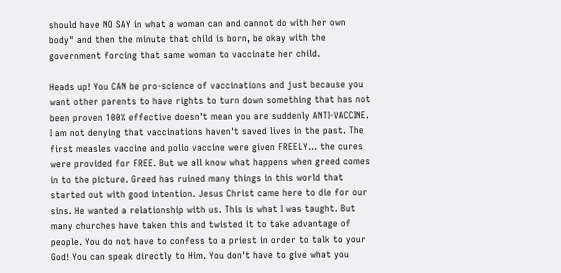should have NO SAY in what a woman can and cannot do with her own body" and then the minute that child is born, be okay with the government forcing that same woman to vaccinate her child.

Heads up! You CAN be pro-science of vaccinations and just because you want other parents to have rights to turn down something that has not been proven 100% effective doesn't mean you are suddenly ANTI-VACCINE. I am not denying that vaccinations haven't saved lives in the past. The first measles vaccine and polio vaccine were given FREELY... the cures were provided for FREE. But we all know what happens when greed comes in to the picture. Greed has ruined many things in this world that started out with good intention. Jesus Christ came here to die for our sins. He wanted a relationship with us. This is what I was taught. But many churches have taken this and twisted it to take advantage of people. You do not have to confess to a priest in order to talk to your God! You can speak directly to Him. You don't have to give what you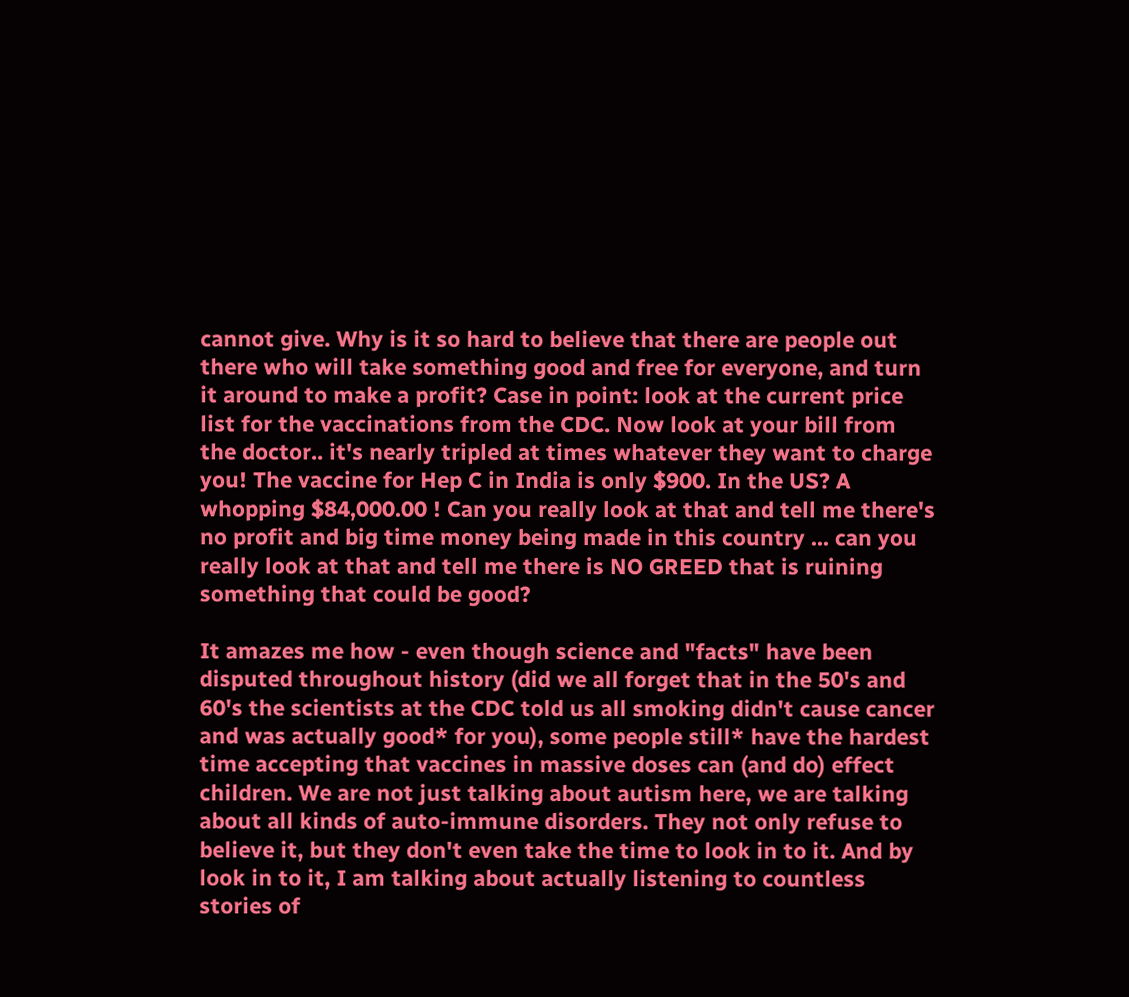cannot give. Why is it so hard to believe that there are people out there who will take something good and free for everyone, and turn it around to make a profit? Case in point: look at the current price list for the vaccinations from the CDC. Now look at your bill from the doctor.. it's nearly tripled at times whatever they want to charge you! The vaccine for Hep C in India is only $900. In the US? A whopping $84,000.00 ! Can you really look at that and tell me there's no profit and big time money being made in this country ... can you really look at that and tell me there is NO GREED that is ruining something that could be good?

It amazes me how - even though science and "facts" have been disputed throughout history (did we all forget that in the 50's and 60's the scientists at the CDC told us all smoking didn't cause cancer and was actually good* for you), some people still* have the hardest time accepting that vaccines in massive doses can (and do) effect children. We are not just talking about autism here, we are talking about all kinds of auto-immune disorders. They not only refuse to believe it, but they don't even take the time to look in to it. And by look in to it, I am talking about actually listening to countless stories of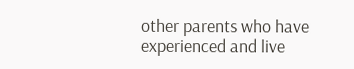other parents who have experienced and live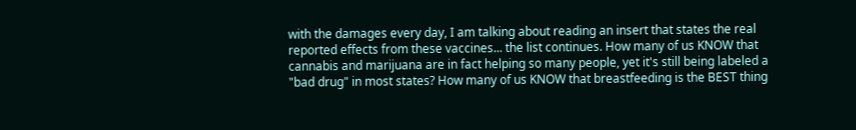with the damages every day, I am talking about reading an insert that states the real reported effects from these vaccines... the list continues. How many of us KNOW that cannabis and marijuana are in fact helping so many people, yet it's still being labeled a "bad drug" in most states? How many of us KNOW that breastfeeding is the BEST thing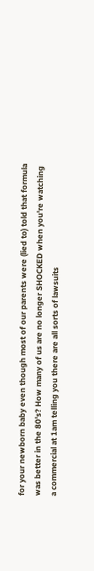for your newborn baby even though most of our parents were (lied to) told that formula was better in the 80's? How many of us are no longer SHOCKED when you're watching a commercial at 1am telling you there are all sorts of lawsuits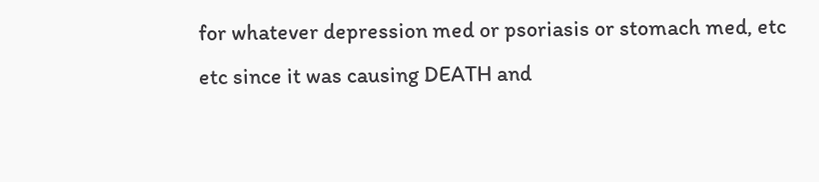for whatever depression med or psoriasis or stomach med, etc etc since it was causing DEATH and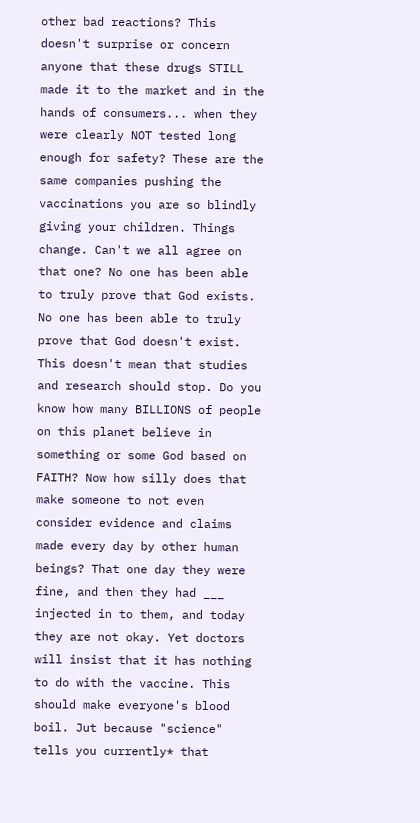other bad reactions? This doesn't surprise or concern anyone that these drugs STILL made it to the market and in the hands of consumers... when they were clearly NOT tested long enough for safety? These are the same companies pushing the vaccinations you are so blindly giving your children. Things change. Can't we all agree on that one? No one has been able to truly prove that God exists. No one has been able to truly prove that God doesn't exist. This doesn't mean that studies and research should stop. Do you know how many BILLIONS of people on this planet believe in something or some God based on FAITH? Now how silly does that make someone to not even consider evidence and claims made every day by other human beings? That one day they were fine, and then they had ___ injected in to them, and today they are not okay. Yet doctors will insist that it has nothing to do with the vaccine. This should make everyone's blood boil. Jut because "science" tells you currently* that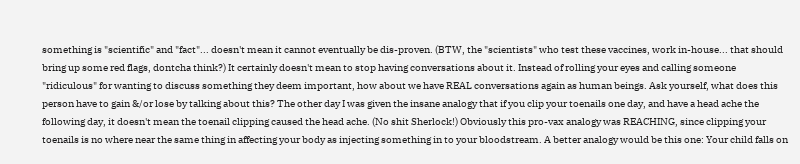something is "scientific" and "fact"... doesn't mean it cannot eventually be dis-proven. (BTW, the "scientists" who test these vaccines, work in-house... that should bring up some red flags, dontcha think?) It certainly doesn't mean to stop having conversations about it. Instead of rolling your eyes and calling someone "ridiculous" for wanting to discuss something they deem important, how about we have REAL conversations again as human beings. Ask yourself, what does this person have to gain &/or lose by talking about this? The other day I was given the insane analogy that if you clip your toenails one day, and have a head ache the following day, it doesn't mean the toenail clipping caused the head ache. (No shit Sherlock!) Obviously this pro-vax analogy was REACHING, since clipping your toenails is no where near the same thing in affecting your body as injecting something in to your bloodstream. A better analogy would be this one: Your child falls on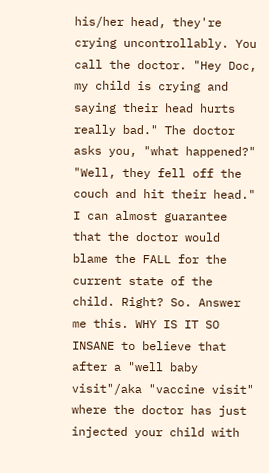his/her head, they're crying uncontrollably. You call the doctor. "Hey Doc, my child is crying and saying their head hurts really bad." The doctor asks you, "what happened?" "Well, they fell off the couch and hit their head." I can almost guarantee that the doctor would blame the FALL for the current state of the child. Right? So. Answer me this. WHY IS IT SO INSANE to believe that after a "well baby visit"/aka "vaccine visit" where the doctor has just injected your child with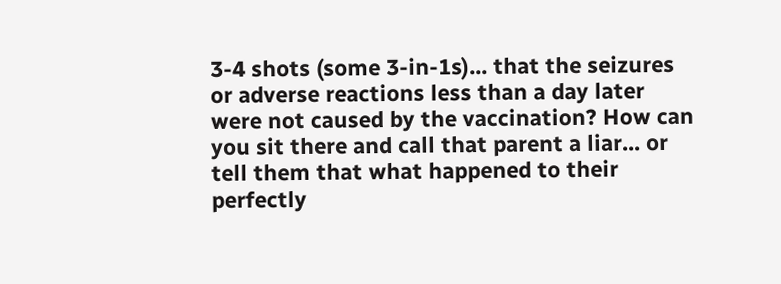3-4 shots (some 3-in-1s)... that the seizures or adverse reactions less than a day later were not caused by the vaccination? How can you sit there and call that parent a liar... or tell them that what happened to their perfectly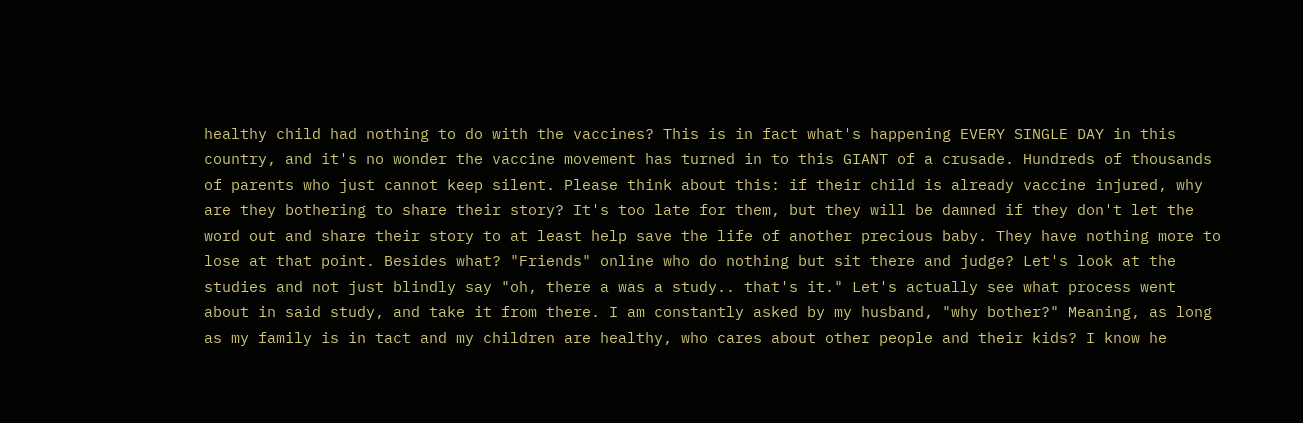healthy child had nothing to do with the vaccines? This is in fact what's happening EVERY SINGLE DAY in this country, and it's no wonder the vaccine movement has turned in to this GIANT of a crusade. Hundreds of thousands of parents who just cannot keep silent. Please think about this: if their child is already vaccine injured, why are they bothering to share their story? It's too late for them, but they will be damned if they don't let the word out and share their story to at least help save the life of another precious baby. They have nothing more to lose at that point. Besides what? "Friends" online who do nothing but sit there and judge? Let's look at the studies and not just blindly say "oh, there a was a study.. that's it." Let's actually see what process went about in said study, and take it from there. I am constantly asked by my husband, "why bother?" Meaning, as long as my family is in tact and my children are healthy, who cares about other people and their kids? I know he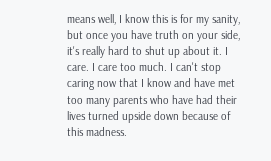means well, I know this is for my sanity, but once you have truth on your side, it's really hard to shut up about it. I care. I care too much. I can't stop caring now that I know and have met too many parents who have had their lives turned upside down because of this madness.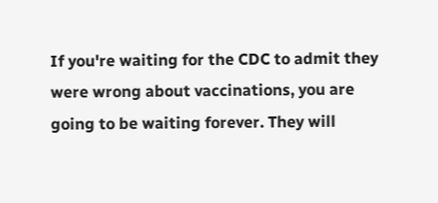If you're waiting for the CDC to admit they were wrong about vaccinations, you are going to be waiting forever. They will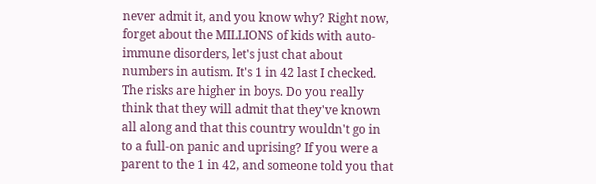never admit it, and you know why? Right now, forget about the MILLIONS of kids with auto-immune disorders, let's just chat about numbers in autism. It's 1 in 42 last I checked. The risks are higher in boys. Do you really think that they will admit that they've known all along and that this country wouldn't go in to a full-on panic and uprising? If you were a parent to the 1 in 42, and someone told you that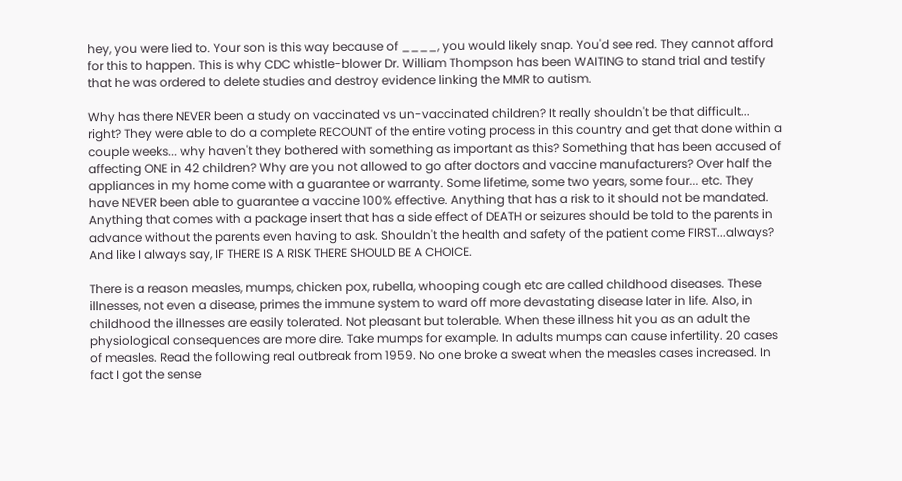hey, you were lied to. Your son is this way because of ____, you would likely snap. You'd see red. They cannot afford for this to happen. This is why CDC whistle-blower Dr. William Thompson has been WAITING to stand trial and testify that he was ordered to delete studies and destroy evidence linking the MMR to autism.

Why has there NEVER been a study on vaccinated vs un-vaccinated children? It really shouldn't be that difficult... right? They were able to do a complete RECOUNT of the entire voting process in this country and get that done within a couple weeks... why haven't they bothered with something as important as this? Something that has been accused of affecting ONE in 42 children? Why are you not allowed to go after doctors and vaccine manufacturers? Over half the appliances in my home come with a guarantee or warranty. Some lifetime, some two years, some four... etc. They have NEVER been able to guarantee a vaccine 100% effective. Anything that has a risk to it should not be mandated. Anything that comes with a package insert that has a side effect of DEATH or seizures should be told to the parents in advance without the parents even having to ask. Shouldn't the health and safety of the patient come FIRST...always? And like I always say, IF THERE IS A RISK THERE SHOULD BE A CHOICE.

There is a reason measles, mumps, chicken pox, rubella, whooping cough etc are called childhood diseases. These illnesses, not even a disease, primes the immune system to ward off more devastating disease later in life. Also, in childhood the illnesses are easily tolerated. Not pleasant but tolerable. When these illness hit you as an adult the physiological consequences are more dire. Take mumps for example. In adults mumps can cause infertility. 20 cases of measles. Read the following real outbreak from 1959. No one broke a sweat when the measles cases increased. In fact I got the sense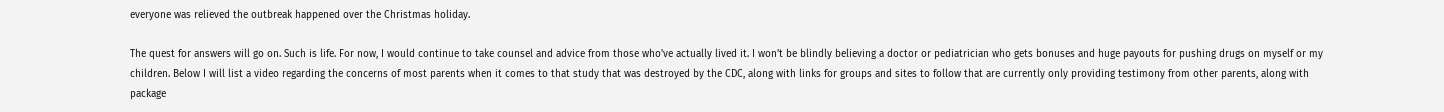everyone was relieved the outbreak happened over the Christmas holiday.

The quest for answers will go on. Such is life. For now, I would continue to take counsel and advice from those who've actually lived it. I won't be blindly believing a doctor or pediatrician who gets bonuses and huge payouts for pushing drugs on myself or my children. Below I will list a video regarding the concerns of most parents when it comes to that study that was destroyed by the CDC, along with links for groups and sites to follow that are currently only providing testimony from other parents, along with package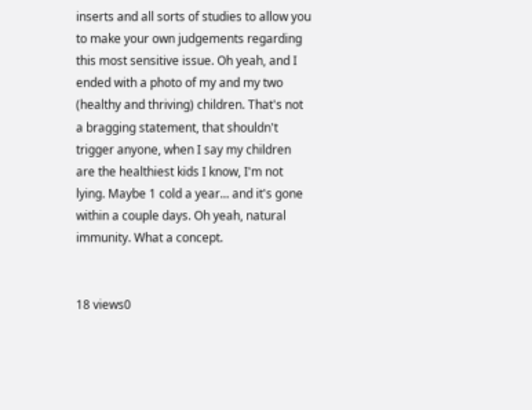inserts and all sorts of studies to allow you to make your own judgements regarding this most sensitive issue. Oh yeah, and I ended with a photo of my and my two (healthy and thriving) children. That's not a bragging statement, that shouldn't trigger anyone, when I say my children are the healthiest kids I know, I'm not lying. Maybe 1 cold a year... and it's gone within a couple days. Oh yeah, natural immunity. What a concept.


18 views0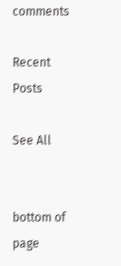comments

Recent Posts

See All


bottom of page